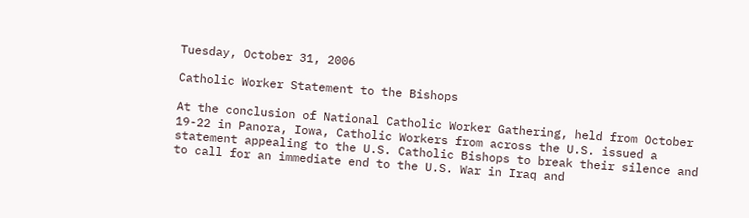Tuesday, October 31, 2006

Catholic Worker Statement to the Bishops

At the conclusion of National Catholic Worker Gathering, held from October 19-22 in Panora, Iowa, Catholic Workers from across the U.S. issued a statement appealing to the U.S. Catholic Bishops to break their silence and to call for an immediate end to the U.S. War in Iraq and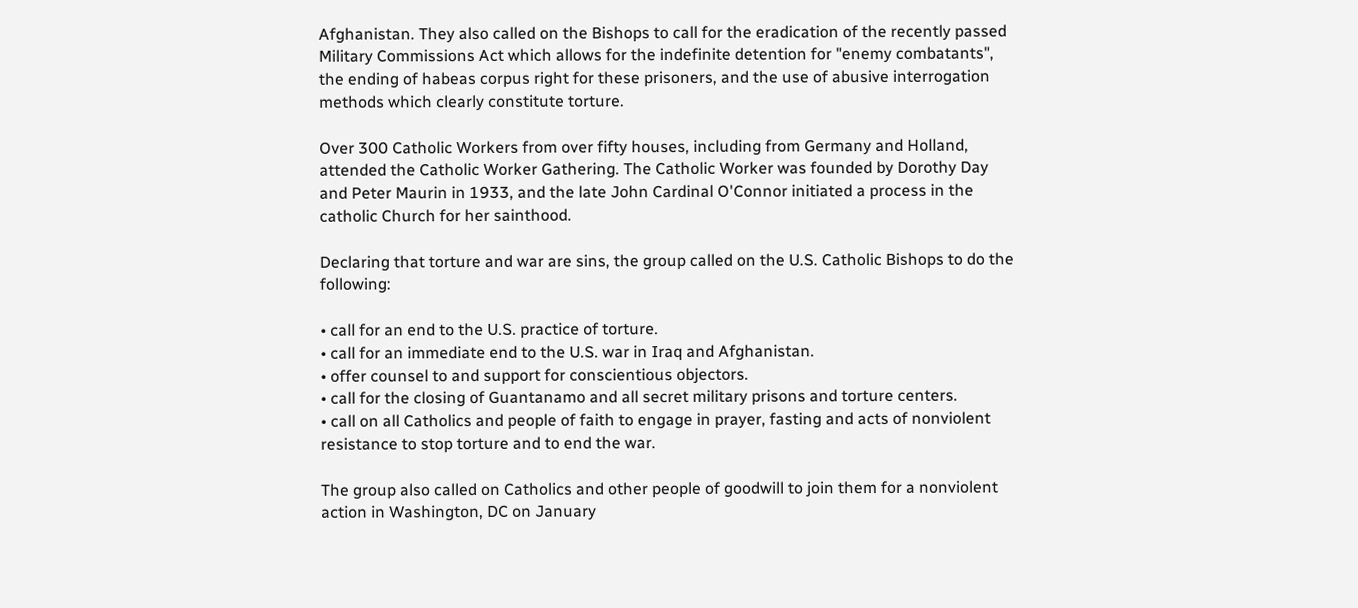Afghanistan. They also called on the Bishops to call for the eradication of the recently passed Military Commissions Act which allows for the indefinite detention for "enemy combatants", the ending of habeas corpus right for these prisoners, and the use of abusive interrogation methods which clearly constitute torture.

Over 300 Catholic Workers from over fifty houses, including from Germany and Holland, attended the Catholic Worker Gathering. The Catholic Worker was founded by Dorothy Day and Peter Maurin in 1933, and the late John Cardinal O'Connor initiated a process in the catholic Church for her sainthood.

Declaring that torture and war are sins, the group called on the U.S. Catholic Bishops to do the following:

• call for an end to the U.S. practice of torture.
• call for an immediate end to the U.S. war in Iraq and Afghanistan.
• offer counsel to and support for conscientious objectors.
• call for the closing of Guantanamo and all secret military prisons and torture centers.
• call on all Catholics and people of faith to engage in prayer, fasting and acts of nonviolent resistance to stop torture and to end the war.

The group also called on Catholics and other people of goodwill to join them for a nonviolent action in Washington, DC on January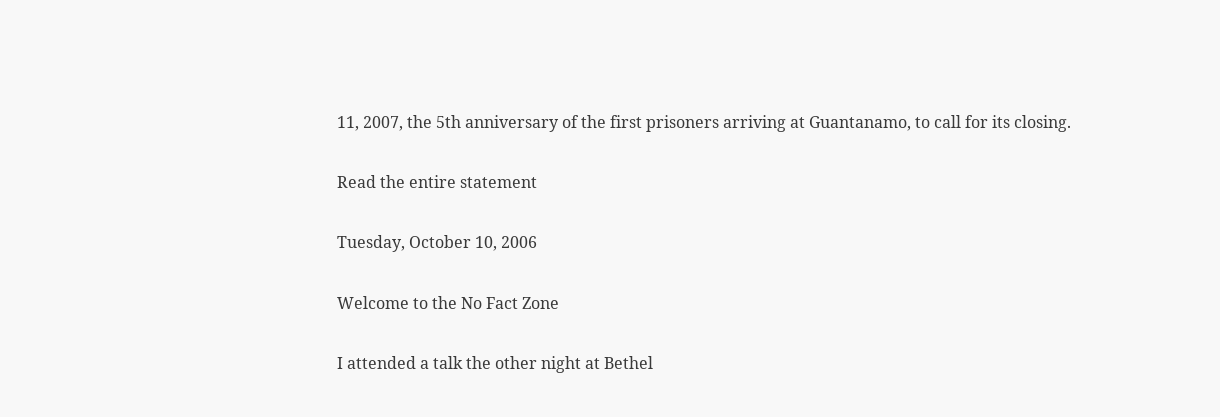11, 2007, the 5th anniversary of the first prisoners arriving at Guantanamo, to call for its closing.

Read the entire statement

Tuesday, October 10, 2006

Welcome to the No Fact Zone

I attended a talk the other night at Bethel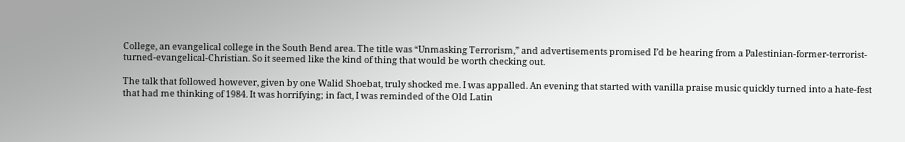College, an evangelical college in the South Bend area. The title was “Unmasking Terrorism,” and advertisements promised I’d be hearing from a Palestinian-former-terrorist-turned-evangelical-Christian. So it seemed like the kind of thing that would be worth checking out.

The talk that followed however, given by one Walid Shoebat, truly shocked me. I was appalled. An evening that started with vanilla praise music quickly turned into a hate-fest that had me thinking of 1984. It was horrifying; in fact, I was reminded of the Old Latin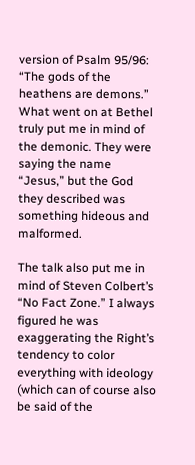version of Psalm 95/96: “The gods of the heathens are demons.” What went on at Bethel truly put me in mind of the demonic. They were saying the name “Jesus,” but the God they described was something hideous and malformed.

The talk also put me in mind of Steven Colbert’s “No Fact Zone.” I always figured he was exaggerating the Right’s tendency to color everything with ideology (which can of course also be said of the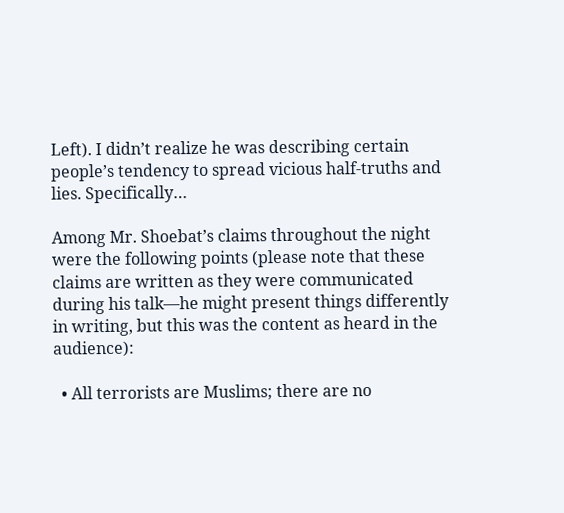Left). I didn’t realize he was describing certain people’s tendency to spread vicious half-truths and lies. Specifically…

Among Mr. Shoebat’s claims throughout the night were the following points (please note that these claims are written as they were communicated during his talk—he might present things differently in writing, but this was the content as heard in the audience):

  • All terrorists are Muslims; there are no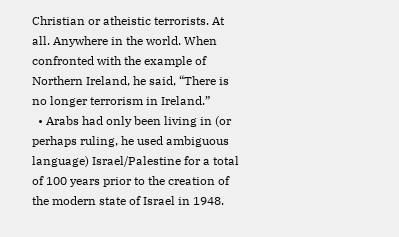Christian or atheistic terrorists. At all. Anywhere in the world. When confronted with the example of Northern Ireland, he said, “There is no longer terrorism in Ireland.”
  • Arabs had only been living in (or perhaps ruling, he used ambiguous language) Israel/Palestine for a total of 100 years prior to the creation of the modern state of Israel in 1948.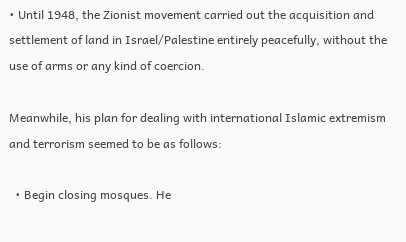• Until 1948, the Zionist movement carried out the acquisition and settlement of land in Israel/Palestine entirely peacefully, without the use of arms or any kind of coercion.

Meanwhile, his plan for dealing with international Islamic extremism and terrorism seemed to be as follows:

  • Begin closing mosques. He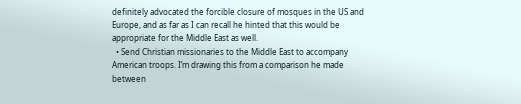definitely advocated the forcible closure of mosques in the US and Europe, and as far as I can recall he hinted that this would be appropriate for the Middle East as well.
  • Send Christian missionaries to the Middle East to accompany American troops. I’m drawing this from a comparison he made between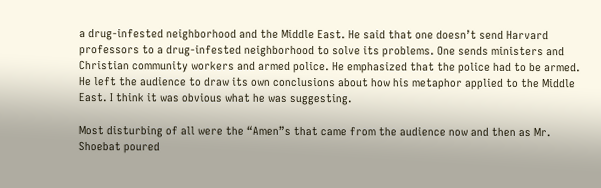a drug-infested neighborhood and the Middle East. He said that one doesn’t send Harvard professors to a drug-infested neighborhood to solve its problems. One sends ministers and Christian community workers and armed police. He emphasized that the police had to be armed. He left the audience to draw its own conclusions about how his metaphor applied to the Middle East. I think it was obvious what he was suggesting.

Most disturbing of all were the “Amen”s that came from the audience now and then as Mr. Shoebat poured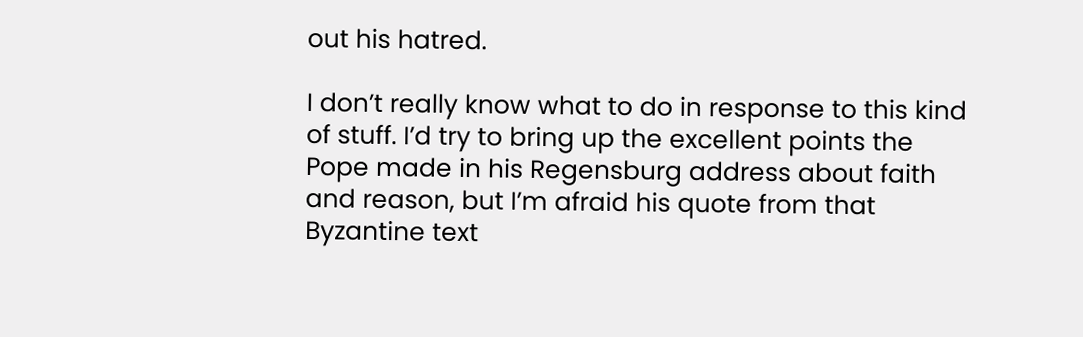out his hatred.

I don’t really know what to do in response to this kind of stuff. I’d try to bring up the excellent points the Pope made in his Regensburg address about faith and reason, but I’m afraid his quote from that Byzantine text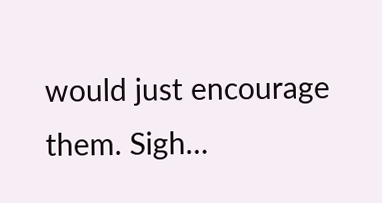would just encourage them. Sigh…